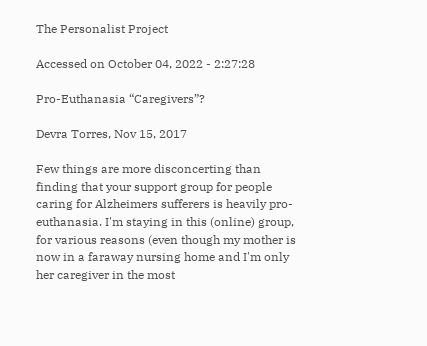The Personalist Project

Accessed on October 04, 2022 - 2:27:28

Pro-Euthanasia “Caregivers”?

Devra Torres, Nov 15, 2017

Few things are more disconcerting than finding that your support group for people caring for Alzheimers sufferers is heavily pro-euthanasia. I'm staying in this (online) group, for various reasons (even though my mother is now in a faraway nursing home and I'm only her caregiver in the most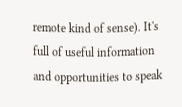remote kind of sense). It's full of useful information and opportunities to speak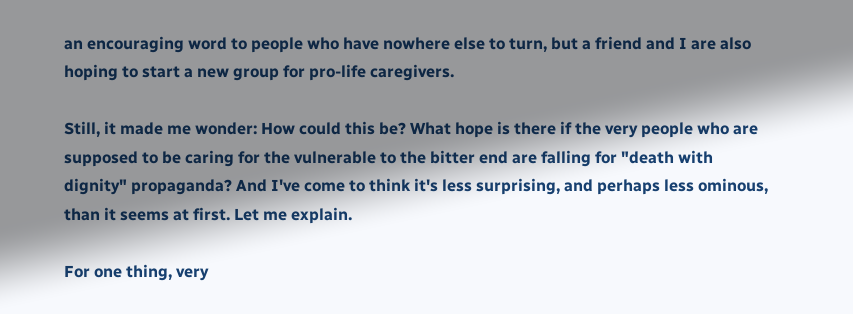an encouraging word to people who have nowhere else to turn, but a friend and I are also hoping to start a new group for pro-life caregivers.

Still, it made me wonder: How could this be? What hope is there if the very people who are supposed to be caring for the vulnerable to the bitter end are falling for "death with dignity" propaganda? And I've come to think it's less surprising, and perhaps less ominous, than it seems at first. Let me explain.

For one thing, very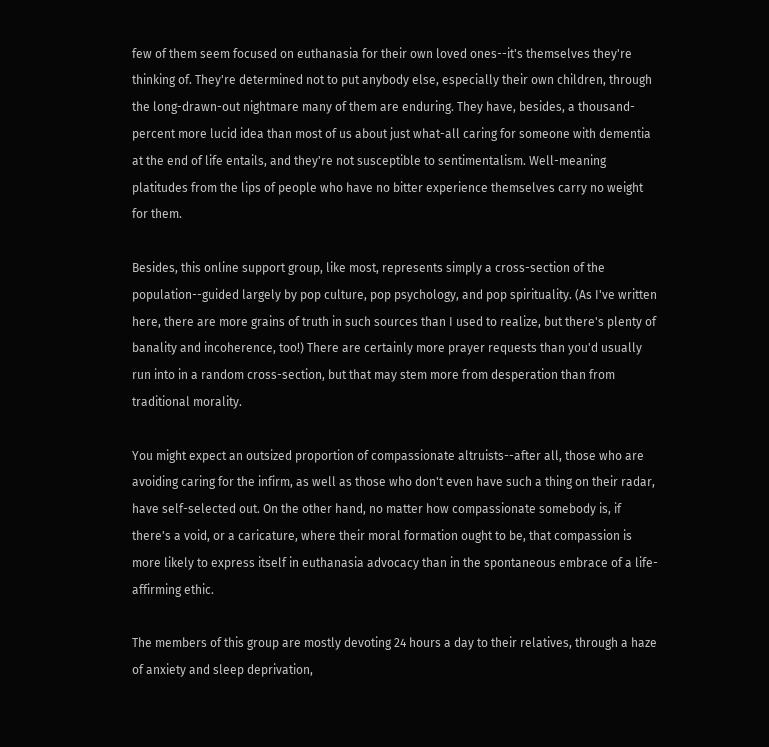few of them seem focused on euthanasia for their own loved ones--it's themselves they're thinking of. They're determined not to put anybody else, especially their own children, through the long-drawn-out nightmare many of them are enduring. They have, besides, a thousand-percent more lucid idea than most of us about just what-all caring for someone with dementia at the end of life entails, and they're not susceptible to sentimentalism. Well-meaning platitudes from the lips of people who have no bitter experience themselves carry no weight for them.

Besides, this online support group, like most, represents simply a cross-section of the population--guided largely by pop culture, pop psychology, and pop spirituality. (As I've written here, there are more grains of truth in such sources than I used to realize, but there's plenty of banality and incoherence, too!) There are certainly more prayer requests than you'd usually run into in a random cross-section, but that may stem more from desperation than from traditional morality.

You might expect an outsized proportion of compassionate altruists--after all, those who are avoiding caring for the infirm, as well as those who don't even have such a thing on their radar, have self-selected out. On the other hand, no matter how compassionate somebody is, if there's a void, or a caricature, where their moral formation ought to be, that compassion is more likely to express itself in euthanasia advocacy than in the spontaneous embrace of a life-affirming ethic.

The members of this group are mostly devoting 24 hours a day to their relatives, through a haze of anxiety and sleep deprivation,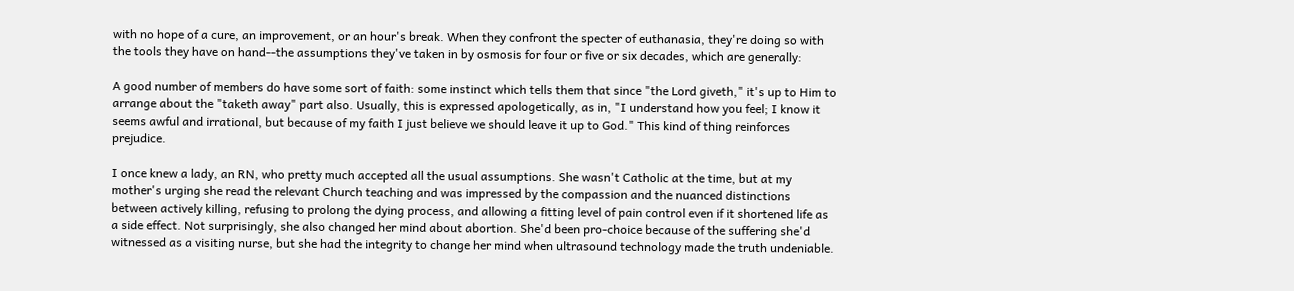with no hope of a cure, an improvement, or an hour's break. When they confront the specter of euthanasia, they're doing so with the tools they have on hand--the assumptions they've taken in by osmosis for four or five or six decades, which are generally:

A good number of members do have some sort of faith: some instinct which tells them that since "the Lord giveth," it's up to Him to arrange about the "taketh away" part also. Usually, this is expressed apologetically, as in, "I understand how you feel; I know it seems awful and irrational, but because of my faith I just believe we should leave it up to God." This kind of thing reinforces prejudice.

I once knew a lady, an RN, who pretty much accepted all the usual assumptions. She wasn't Catholic at the time, but at my mother's urging she read the relevant Church teaching and was impressed by the compassion and the nuanced distinctions between actively killing, refusing to prolong the dying process, and allowing a fitting level of pain control even if it shortened life as a side effect. Not surprisingly, she also changed her mind about abortion. She'd been pro-choice because of the suffering she'd witnessed as a visiting nurse, but she had the integrity to change her mind when ultrasound technology made the truth undeniable.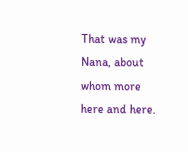That was my Nana, about whom more here and here.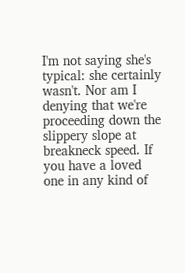I'm not saying she's typical: she certainly wasn't. Nor am I denying that we're proceeding down the slippery slope at breakneck speed. If you have a loved one in any kind of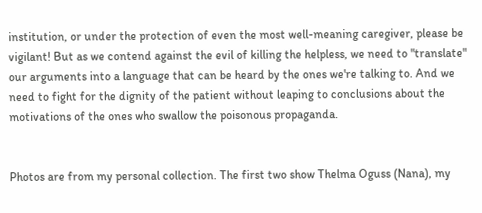institution, or under the protection of even the most well-meaning caregiver, please be vigilant! But as we contend against the evil of killing the helpless, we need to "translate" our arguments into a language that can be heard by the ones we're talking to. And we need to fight for the dignity of the patient without leaping to conclusions about the motivations of the ones who swallow the poisonous propaganda.


Photos are from my personal collection. The first two show Thelma Oguss (Nana), my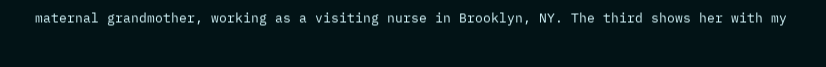maternal grandmother, working as a visiting nurse in Brooklyn, NY. The third shows her with my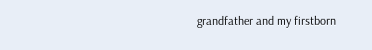grandfather and my firstborn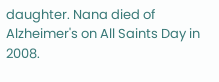daughter. Nana died of Alzheimer's on All Saints Day in 2008.